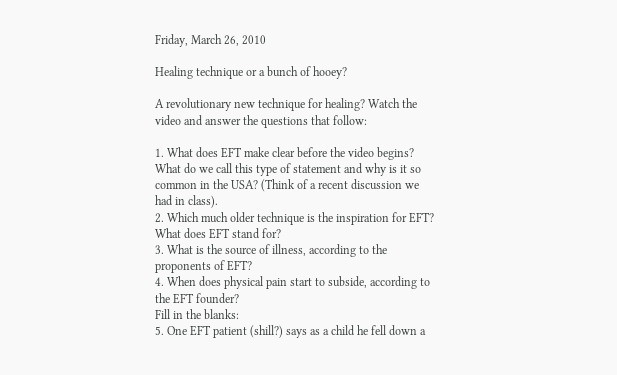Friday, March 26, 2010

Healing technique or a bunch of hooey?

A revolutionary new technique for healing? Watch the video and answer the questions that follow:

1. What does EFT make clear before the video begins? What do we call this type of statement and why is it so common in the USA? (Think of a recent discussion we had in class).
2. Which much older technique is the inspiration for EFT? What does EFT stand for?
3. What is the source of illness, according to the proponents of EFT?
4. When does physical pain start to subside, according to the EFT founder?
Fill in the blanks:
5. One EFT patient (shill?) says as a child he fell down a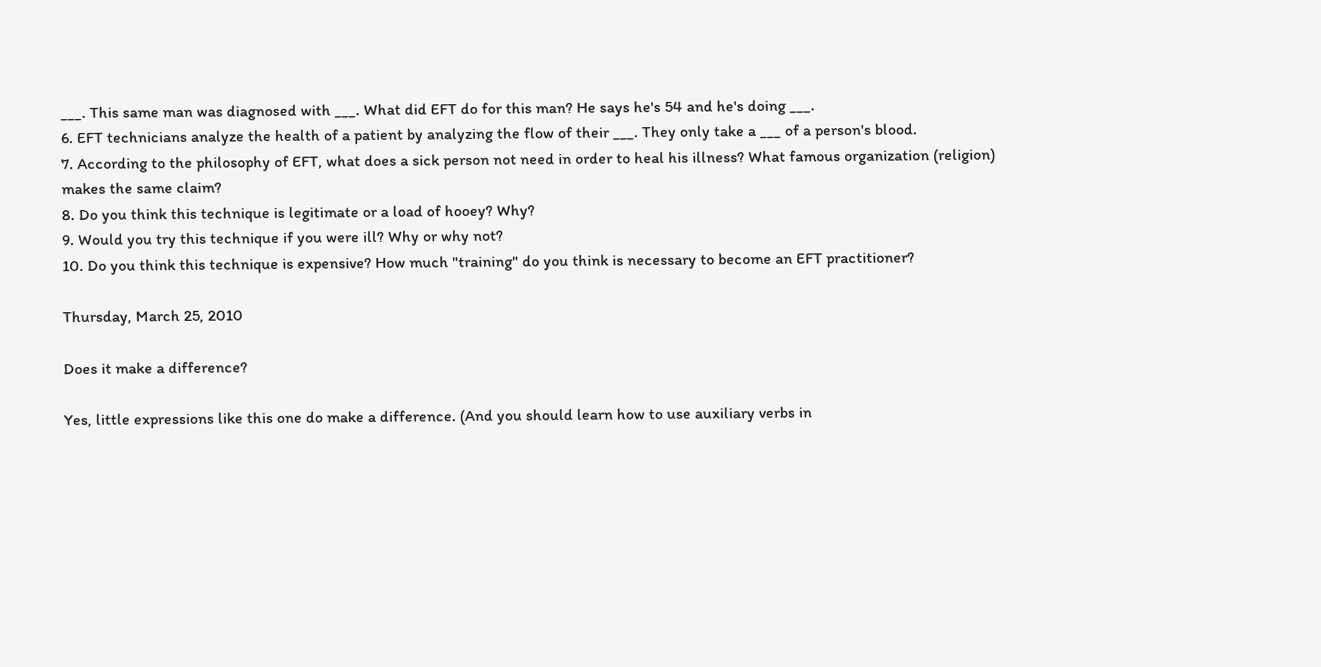___. This same man was diagnosed with ___. What did EFT do for this man? He says he's 54 and he's doing ___.
6. EFT technicians analyze the health of a patient by analyzing the flow of their ___. They only take a ___ of a person's blood.
7. According to the philosophy of EFT, what does a sick person not need in order to heal his illness? What famous organization (religion) makes the same claim?
8. Do you think this technique is legitimate or a load of hooey? Why?
9. Would you try this technique if you were ill? Why or why not?
10. Do you think this technique is expensive? How much "training" do you think is necessary to become an EFT practitioner?

Thursday, March 25, 2010

Does it make a difference?

Yes, little expressions like this one do make a difference. (And you should learn how to use auxiliary verbs in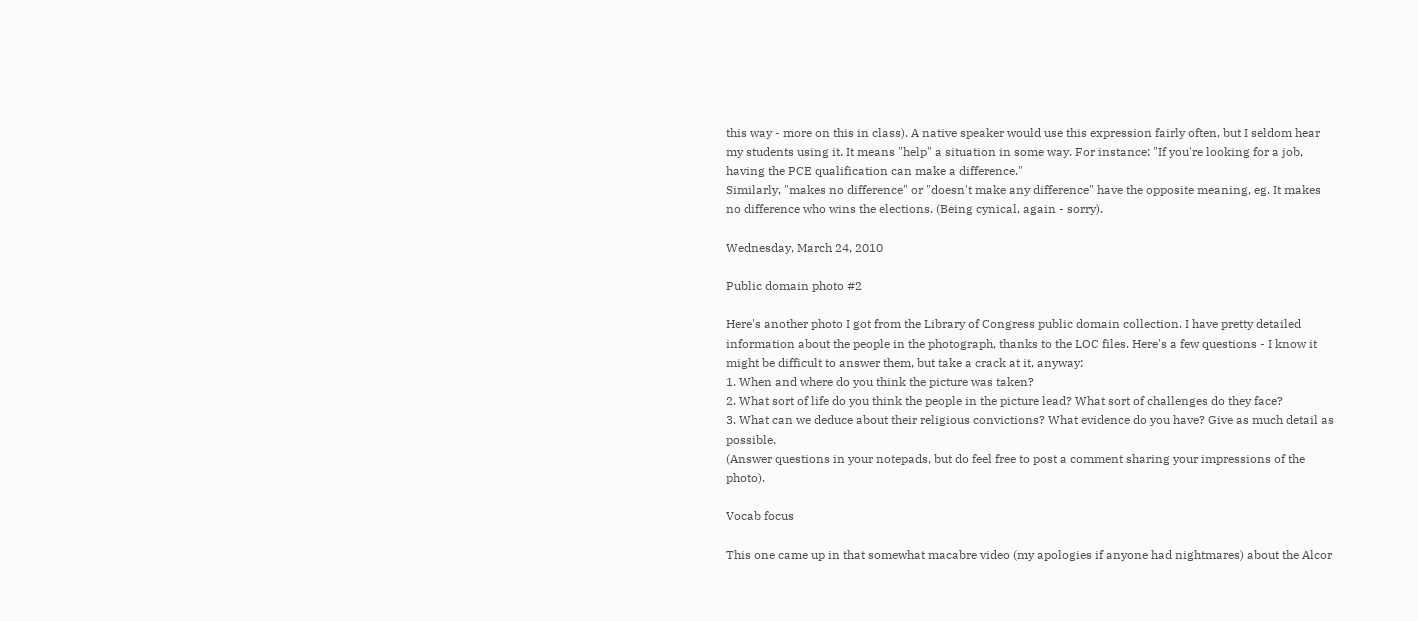this way - more on this in class). A native speaker would use this expression fairly often, but I seldom hear my students using it. It means "help" a situation in some way. For instance: "If you're looking for a job, having the PCE qualification can make a difference."
Similarly, "makes no difference" or "doesn't make any difference" have the opposite meaning, eg. It makes no difference who wins the elections. (Being cynical, again - sorry).

Wednesday, March 24, 2010

Public domain photo #2

Here's another photo I got from the Library of Congress public domain collection. I have pretty detailed information about the people in the photograph, thanks to the LOC files. Here's a few questions - I know it might be difficult to answer them, but take a crack at it, anyway:
1. When and where do you think the picture was taken?
2. What sort of life do you think the people in the picture lead? What sort of challenges do they face?
3. What can we deduce about their religious convictions? What evidence do you have? Give as much detail as possible.
(Answer questions in your notepads, but do feel free to post a comment sharing your impressions of the photo).

Vocab focus

This one came up in that somewhat macabre video (my apologies if anyone had nightmares) about the Alcor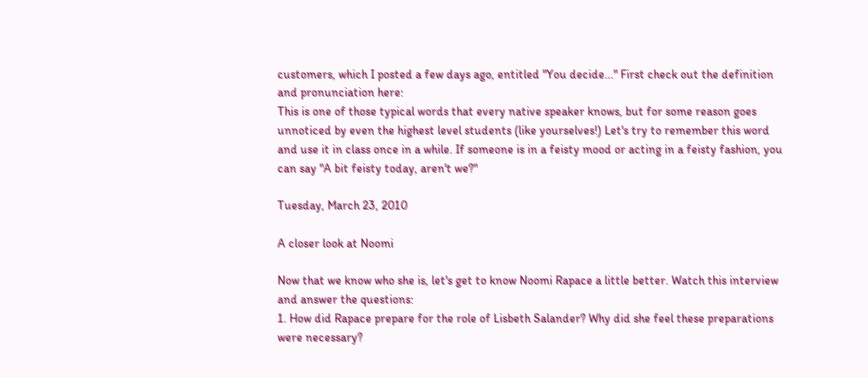customers, which I posted a few days ago, entitled "You decide..." First check out the definition and pronunciation here:
This is one of those typical words that every native speaker knows, but for some reason goes unnoticed by even the highest level students (like yourselves!) Let's try to remember this word and use it in class once in a while. If someone is in a feisty mood or acting in a feisty fashion, you can say "A bit feisty today, aren't we?"

Tuesday, March 23, 2010

A closer look at Noomi

Now that we know who she is, let's get to know Noomi Rapace a little better. Watch this interview and answer the questions:
1. How did Rapace prepare for the role of Lisbeth Salander? Why did she feel these preparations were necessary?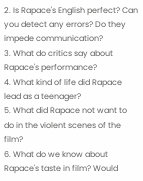2. Is Rapace's English perfect? Can you detect any errors? Do they impede communication?
3. What do critics say about Rapace's performance?
4. What kind of life did Rapace lead as a teenager?
5. What did Rapace not want to do in the violent scenes of the film?
6. What do we know about Rapace's taste in film? Would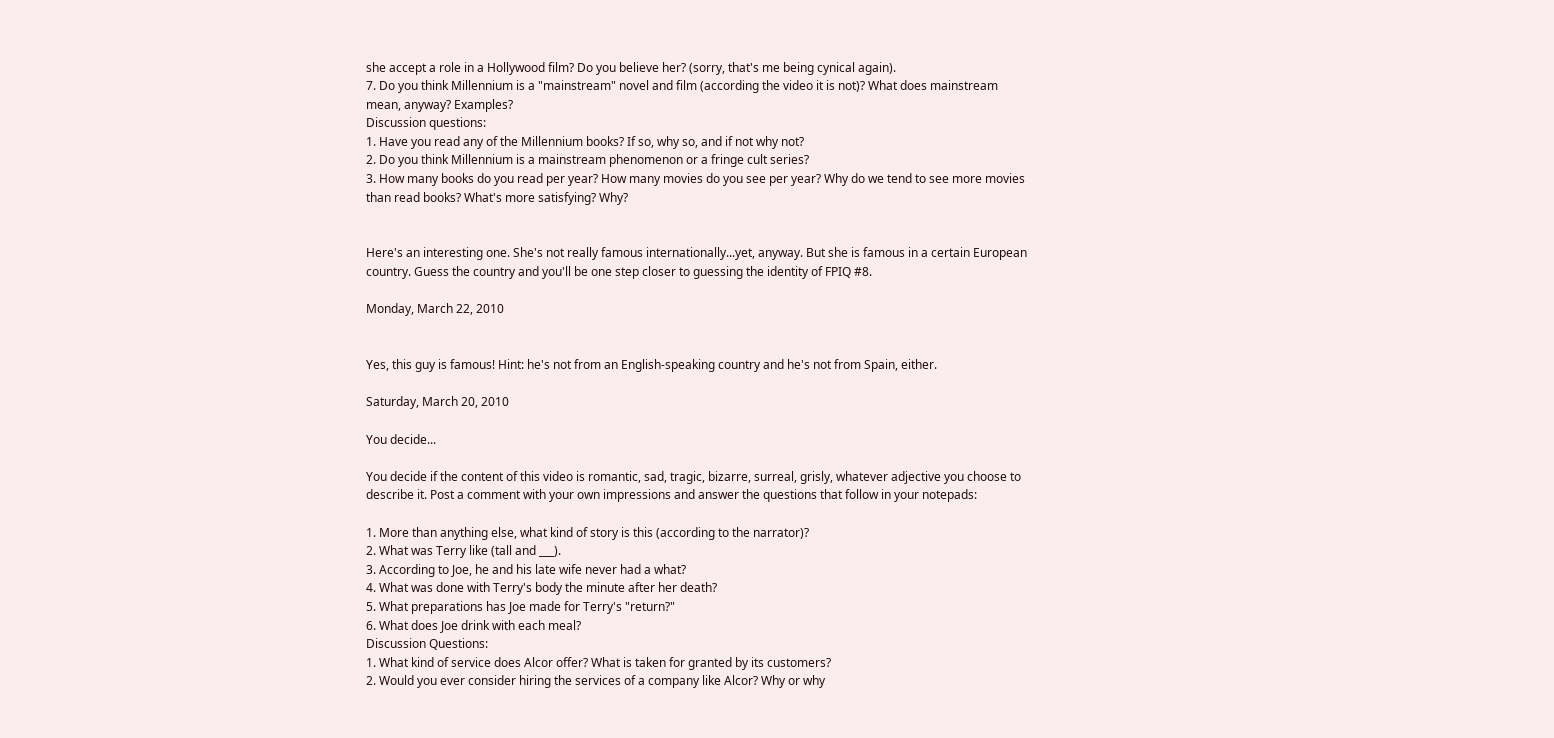she accept a role in a Hollywood film? Do you believe her? (sorry, that's me being cynical again).
7. Do you think Millennium is a "mainstream" novel and film (according the video it is not)? What does mainstream mean, anyway? Examples?
Discussion questions:
1. Have you read any of the Millennium books? If so, why so, and if not why not?
2. Do you think Millennium is a mainstream phenomenon or a fringe cult series?
3. How many books do you read per year? How many movies do you see per year? Why do we tend to see more movies than read books? What's more satisfying? Why?


Here's an interesting one. She's not really famous internationally...yet, anyway. But she is famous in a certain European country. Guess the country and you'll be one step closer to guessing the identity of FPIQ #8.

Monday, March 22, 2010


Yes, this guy is famous! Hint: he's not from an English-speaking country and he's not from Spain, either.

Saturday, March 20, 2010

You decide...

You decide if the content of this video is romantic, sad, tragic, bizarre, surreal, grisly, whatever adjective you choose to describe it. Post a comment with your own impressions and answer the questions that follow in your notepads:

1. More than anything else, what kind of story is this (according to the narrator)?
2. What was Terry like (tall and ___).
3. According to Joe, he and his late wife never had a what?
4. What was done with Terry's body the minute after her death?
5. What preparations has Joe made for Terry's "return?"
6. What does Joe drink with each meal?
Discussion Questions:
1. What kind of service does Alcor offer? What is taken for granted by its customers?
2. Would you ever consider hiring the services of a company like Alcor? Why or why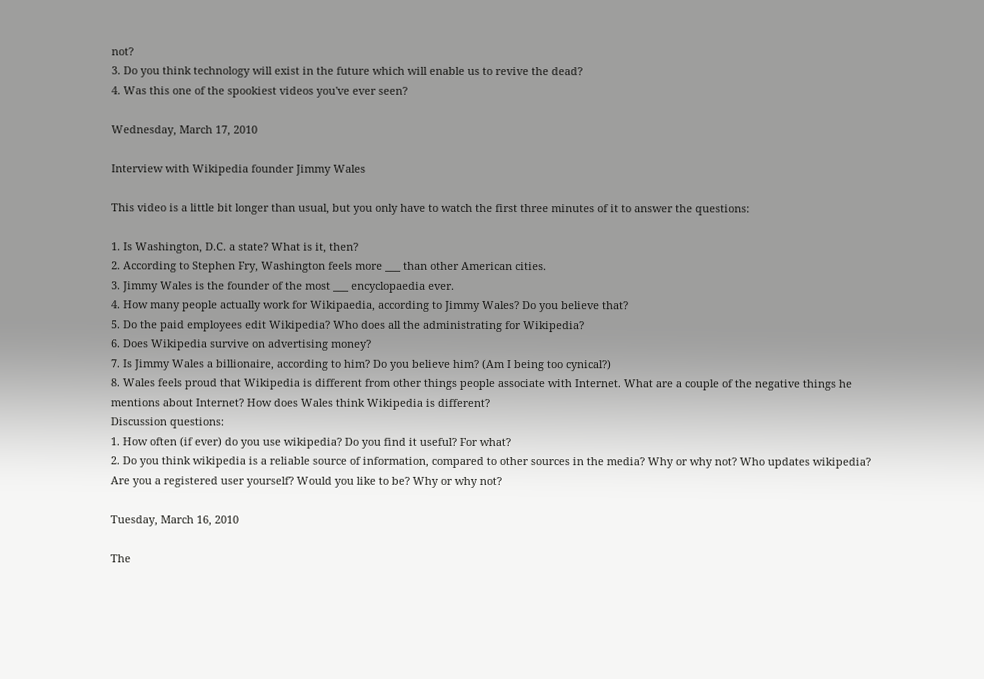not?
3. Do you think technology will exist in the future which will enable us to revive the dead?
4. Was this one of the spookiest videos you've ever seen?

Wednesday, March 17, 2010

Interview with Wikipedia founder Jimmy Wales

This video is a little bit longer than usual, but you only have to watch the first three minutes of it to answer the questions:

1. Is Washington, D.C. a state? What is it, then?
2. According to Stephen Fry, Washington feels more ___ than other American cities.
3. Jimmy Wales is the founder of the most ___ encyclopaedia ever.
4. How many people actually work for Wikipaedia, according to Jimmy Wales? Do you believe that?
5. Do the paid employees edit Wikipedia? Who does all the administrating for Wikipedia?
6. Does Wikipedia survive on advertising money?
7. Is Jimmy Wales a billionaire, according to him? Do you believe him? (Am I being too cynical?)
8. Wales feels proud that Wikipedia is different from other things people associate with Internet. What are a couple of the negative things he mentions about Internet? How does Wales think Wikipedia is different?
Discussion questions:
1. How often (if ever) do you use wikipedia? Do you find it useful? For what?
2. Do you think wikipedia is a reliable source of information, compared to other sources in the media? Why or why not? Who updates wikipedia? Are you a registered user yourself? Would you like to be? Why or why not?

Tuesday, March 16, 2010

The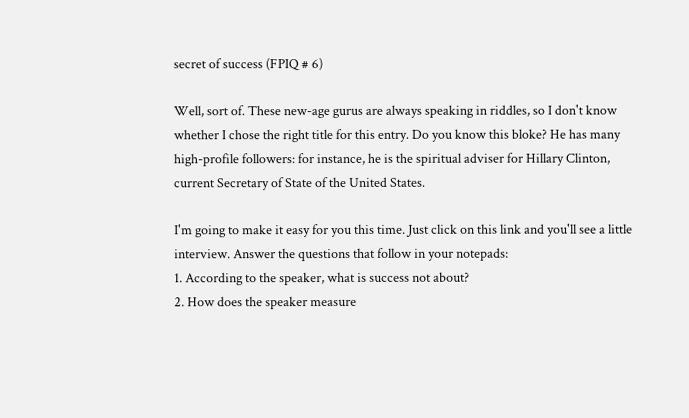secret of success (FPIQ # 6)

Well, sort of. These new-age gurus are always speaking in riddles, so I don't know whether I chose the right title for this entry. Do you know this bloke? He has many high-profile followers: for instance, he is the spiritual adviser for Hillary Clinton, current Secretary of State of the United States.

I'm going to make it easy for you this time. Just click on this link and you'll see a little interview. Answer the questions that follow in your notepads:
1. According to the speaker, what is success not about?
2. How does the speaker measure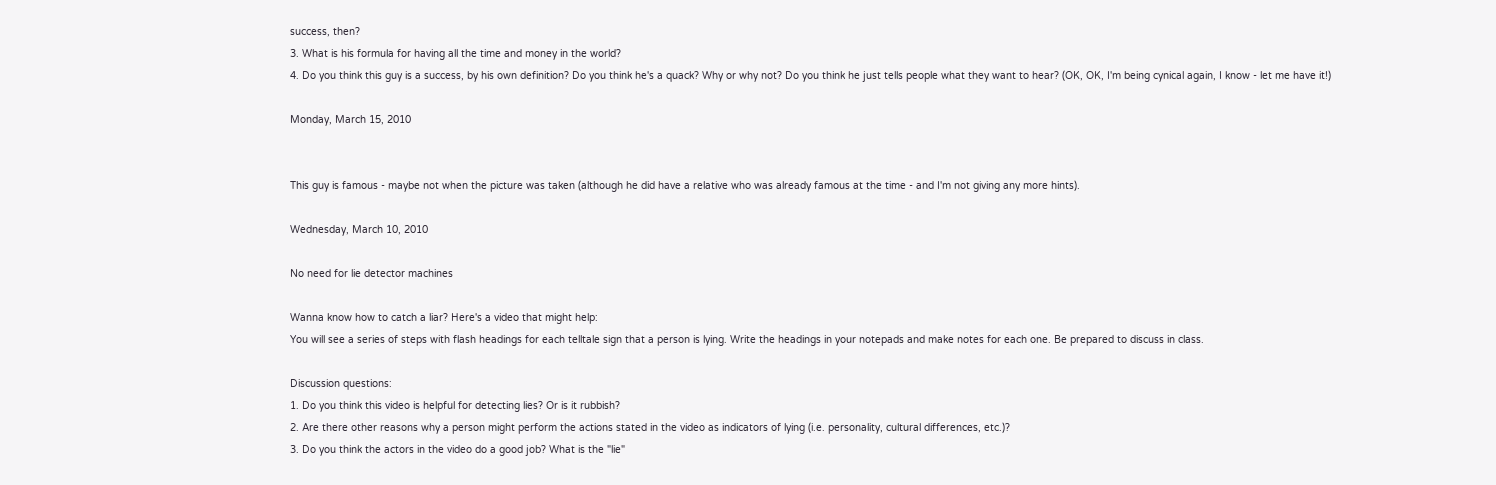success, then?
3. What is his formula for having all the time and money in the world?
4. Do you think this guy is a success, by his own definition? Do you think he's a quack? Why or why not? Do you think he just tells people what they want to hear? (OK, OK, I'm being cynical again, I know - let me have it!)

Monday, March 15, 2010


This guy is famous - maybe not when the picture was taken (although he did have a relative who was already famous at the time - and I'm not giving any more hints).

Wednesday, March 10, 2010

No need for lie detector machines

Wanna know how to catch a liar? Here's a video that might help:
You will see a series of steps with flash headings for each telltale sign that a person is lying. Write the headings in your notepads and make notes for each one. Be prepared to discuss in class.

Discussion questions:
1. Do you think this video is helpful for detecting lies? Or is it rubbish?
2. Are there other reasons why a person might perform the actions stated in the video as indicators of lying (i.e. personality, cultural differences, etc.)?
3. Do you think the actors in the video do a good job? What is the "lie"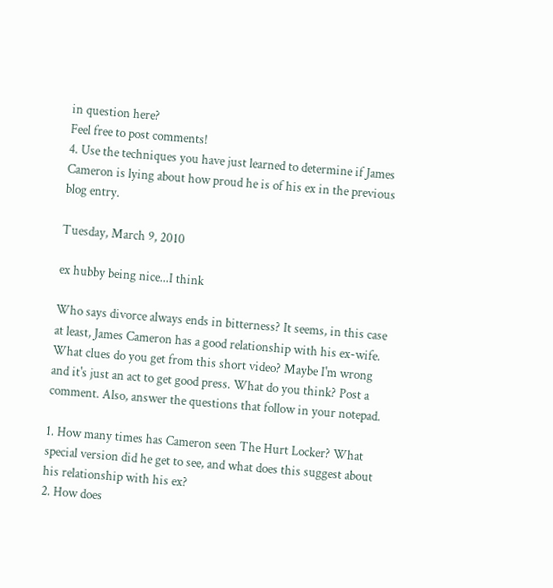in question here?
Feel free to post comments!
4. Use the techniques you have just learned to determine if James Cameron is lying about how proud he is of his ex in the previous blog entry.

Tuesday, March 9, 2010

ex hubby being nice...I think

Who says divorce always ends in bitterness? It seems, in this case at least, James Cameron has a good relationship with his ex-wife. What clues do you get from this short video? Maybe I'm wrong and it's just an act to get good press. What do you think? Post a comment. Also, answer the questions that follow in your notepad.

1. How many times has Cameron seen The Hurt Locker? What special version did he get to see, and what does this suggest about his relationship with his ex?
2. How does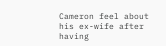Cameron feel about his ex-wife after having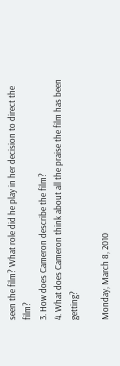seen the film? What role did he play in her decision to direct the film?
3. How does Cameron describe the film?
4. What does Cameron think about all the praise the film has been getting?

Monday, March 8, 2010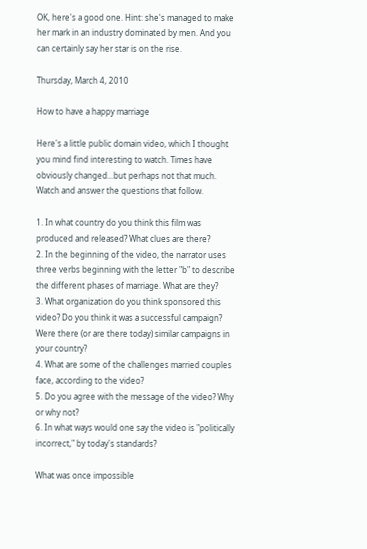OK, here's a good one. Hint: she's managed to make her mark in an industry dominated by men. And you can certainly say her star is on the rise.

Thursday, March 4, 2010

How to have a happy marriage

Here's a little public domain video, which I thought you mind find interesting to watch. Times have obviously changed...but perhaps not that much. Watch and answer the questions that follow.

1. In what country do you think this film was produced and released? What clues are there?
2. In the beginning of the video, the narrator uses three verbs beginning with the letter "b" to describe the different phases of marriage. What are they?
3. What organization do you think sponsored this video? Do you think it was a successful campaign? Were there (or are there today) similar campaigns in your country?
4. What are some of the challenges married couples face, according to the video?
5. Do you agree with the message of the video? Why or why not?
6. In what ways would one say the video is "politically incorrect," by today's standards?

What was once impossible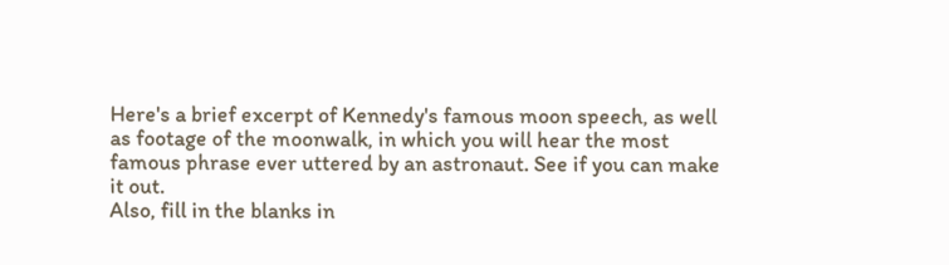Here's a brief excerpt of Kennedy's famous moon speech, as well as footage of the moonwalk, in which you will hear the most famous phrase ever uttered by an astronaut. See if you can make it out.
Also, fill in the blanks in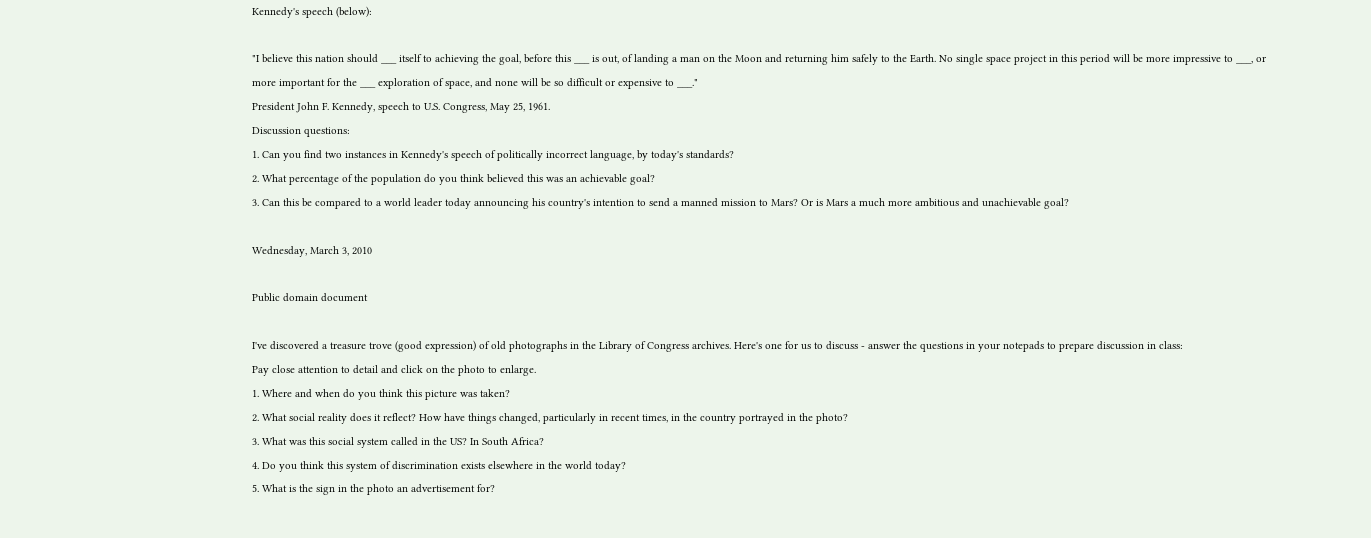Kennedy's speech (below):

"I believe this nation should ___ itself to achieving the goal, before this ___ is out, of landing a man on the Moon and returning him safely to the Earth. No single space project in this period will be more impressive to ___, or more important for the ___ exploration of space, and none will be so difficult or expensive to ___."
President John F. Kennedy, speech to U.S. Congress, May 25, 1961.
Discussion questions:
1. Can you find two instances in Kennedy's speech of politically incorrect language, by today's standards?
2. What percentage of the population do you think believed this was an achievable goal?
3. Can this be compared to a world leader today announcing his country's intention to send a manned mission to Mars? Or is Mars a much more ambitious and unachievable goal?

Wednesday, March 3, 2010

Public domain document

I've discovered a treasure trove (good expression) of old photographs in the Library of Congress archives. Here's one for us to discuss - answer the questions in your notepads to prepare discussion in class:
Pay close attention to detail and click on the photo to enlarge.
1. Where and when do you think this picture was taken?
2. What social reality does it reflect? How have things changed, particularly in recent times, in the country portrayed in the photo?
3. What was this social system called in the US? In South Africa?
4. Do you think this system of discrimination exists elsewhere in the world today?
5. What is the sign in the photo an advertisement for?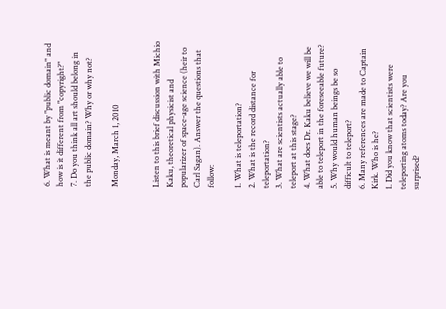6. What is meant by "public domain" and how is it different from "copyright?"
7. Do you think all art should belong in the public domain? Why or why not?

Monday, March 1, 2010


Listen to this brief discussion with Michio Kaku, theoretical physicist and popularizer of space-age science (heir to Carl Sagan). Answer the questions that follow:

1. What is teleportation?
2. What is the record distance for teleportation?
3. What are scientists actually able to teleport at this stage?
4. What does Dr. Kaku believe we will be able to teleport in the foreseeable future?
5. Why would human beings be so difficult to teleport?
6. Many references are made to Captain Kirk. Who is he?
1. Did you know that scientists were teleporting atoms today? Are you surprised?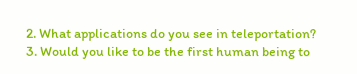2. What applications do you see in teleportation?
3. Would you like to be the first human being to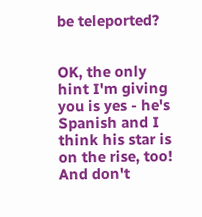be teleported?


OK, the only hint I'm giving you is yes - he's Spanish and I think his star is on the rise, too! And don't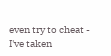even try to cheat - I've taken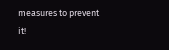measures to prevent it!